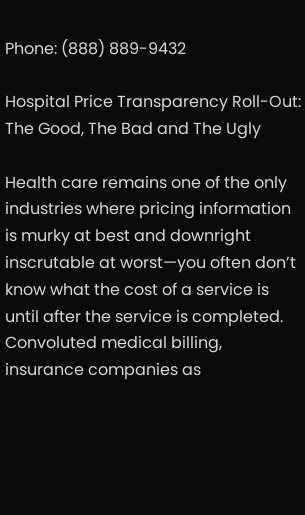Phone: (888) 889-9432

Hospital Price Transparency Roll-Out: The Good, The Bad and The Ugly

Health care remains one of the only industries where pricing information is murky at best and downright inscrutable at worst—you often don’t know what the cost of a service is until after the service is completed. Convoluted medical billing, insurance companies as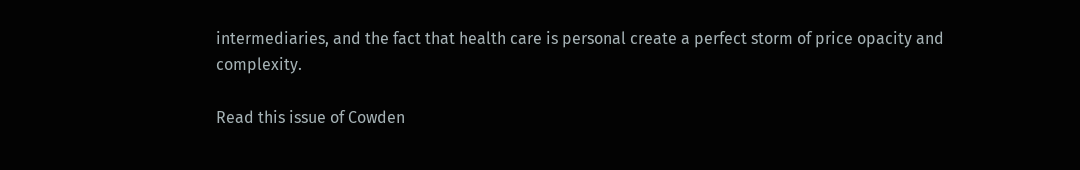intermediaries, and the fact that health care is personal create a perfect storm of price opacity and complexity.

Read this issue of Cowden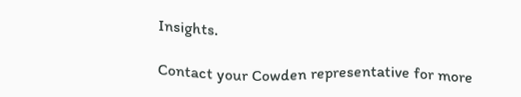Insights.

Contact your Cowden representative for more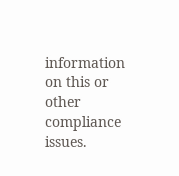information on this or other compliance issues.